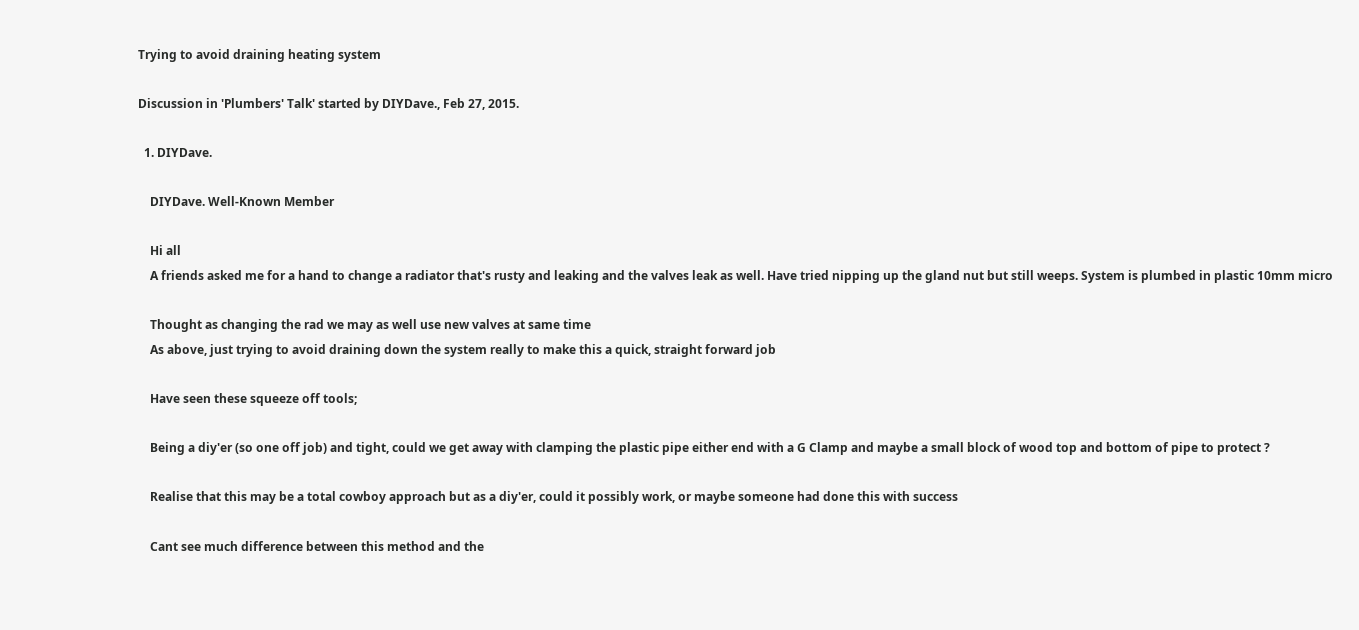Trying to avoid draining heating system

Discussion in 'Plumbers' Talk' started by DIYDave., Feb 27, 2015.

  1. DIYDave.

    DIYDave. Well-Known Member

    Hi all
    A friends asked me for a hand to change a radiator that's rusty and leaking and the valves leak as well. Have tried nipping up the gland nut but still weeps. System is plumbed in plastic 10mm micro

    Thought as changing the rad we may as well use new valves at same time
    As above, just trying to avoid draining down the system really to make this a quick, straight forward job

    Have seen these squeeze off tools;

    Being a diy'er (so one off job) and tight, could we get away with clamping the plastic pipe either end with a G Clamp and maybe a small block of wood top and bottom of pipe to protect ?

    Realise that this may be a total cowboy approach but as a diy'er, could it possibly work, or maybe someone had done this with success

    Cant see much difference between this method and the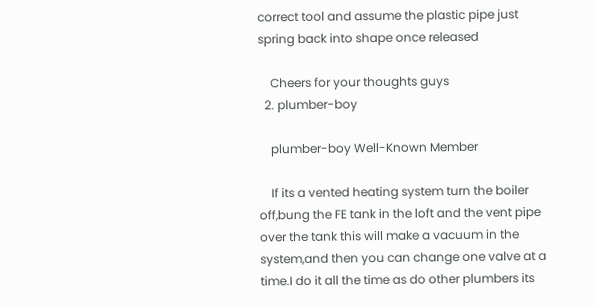correct tool and assume the plastic pipe just spring back into shape once released

    Cheers for your thoughts guys
  2. plumber-boy

    plumber-boy Well-Known Member

    If its a vented heating system turn the boiler off,bung the FE tank in the loft and the vent pipe over the tank this will make a vacuum in the system,and then you can change one valve at a time.I do it all the time as do other plumbers its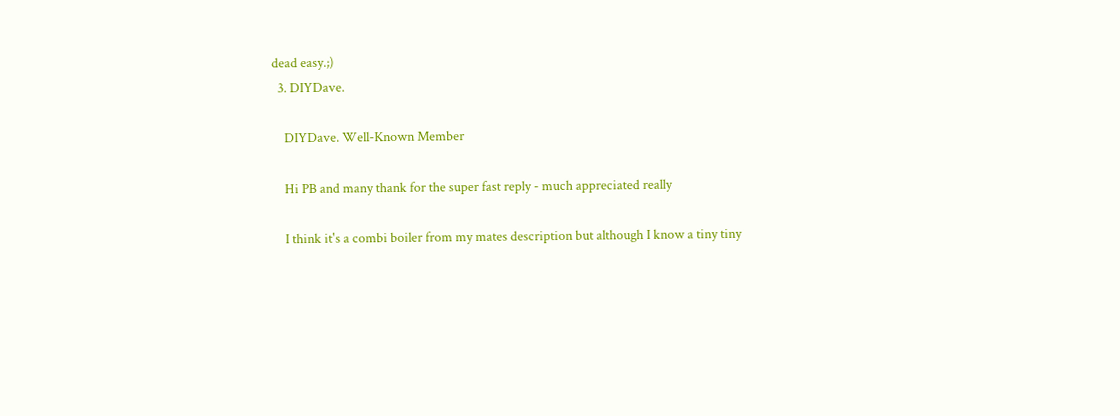dead easy.;)
  3. DIYDave.

    DIYDave. Well-Known Member

    Hi PB and many thank for the super fast reply - much appreciated really

    I think it's a combi boiler from my mates description but although I know a tiny tiny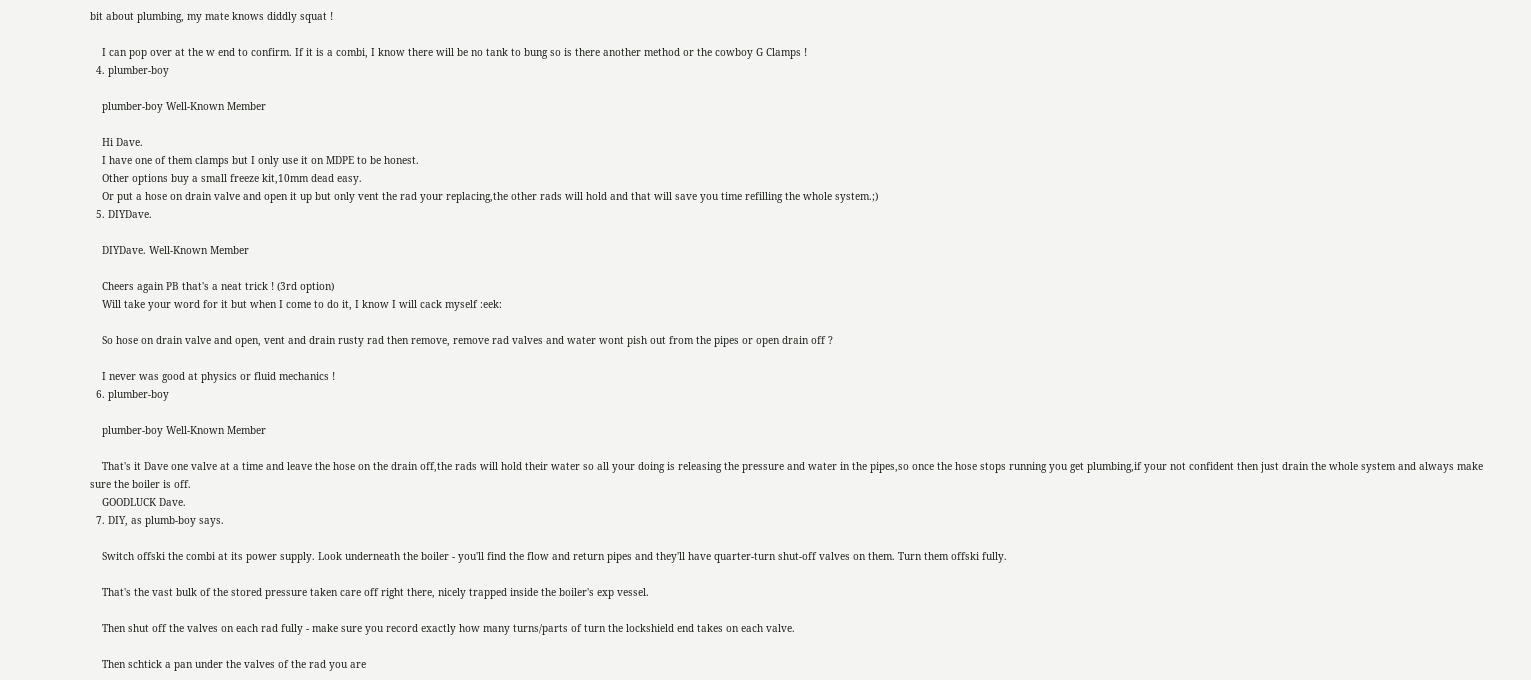bit about plumbing, my mate knows diddly squat !

    I can pop over at the w end to confirm. If it is a combi, I know there will be no tank to bung so is there another method or the cowboy G Clamps !
  4. plumber-boy

    plumber-boy Well-Known Member

    Hi Dave.
    I have one of them clamps but I only use it on MDPE to be honest.
    Other options buy a small freeze kit,10mm dead easy.
    Or put a hose on drain valve and open it up but only vent the rad your replacing,the other rads will hold and that will save you time refilling the whole system.;)
  5. DIYDave.

    DIYDave. Well-Known Member

    Cheers again PB that's a neat trick ! (3rd option)
    Will take your word for it but when I come to do it, I know I will cack myself :eek:

    So hose on drain valve and open, vent and drain rusty rad then remove, remove rad valves and water wont pish out from the pipes or open drain off ?

    I never was good at physics or fluid mechanics !
  6. plumber-boy

    plumber-boy Well-Known Member

    That's it Dave one valve at a time and leave the hose on the drain off,the rads will hold their water so all your doing is releasing the pressure and water in the pipes,so once the hose stops running you get plumbing,if your not confident then just drain the whole system and always make sure the boiler is off.
    GOODLUCK Dave.
  7. DIY, as plumb-boy says.

    Switch offski the combi at its power supply. Look underneath the boiler - you'll find the flow and return pipes and they'll have quarter-turn shut-off valves on them. Turn them offski fully.

    That's the vast bulk of the stored pressure taken care off right there, nicely trapped inside the boiler's exp vessel.

    Then shut off the valves on each rad fully - make sure you record exactly how many turns/parts of turn the lockshield end takes on each valve.

    Then schtick a pan under the valves of the rad you are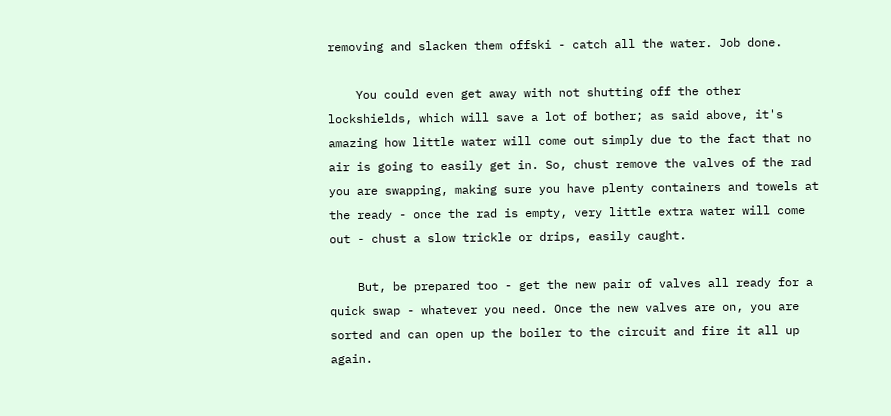removing and slacken them offski - catch all the water. Job done.

    You could even get away with not shutting off the other lockshields, which will save a lot of bother; as said above, it's amazing how little water will come out simply due to the fact that no air is going to easily get in. So, chust remove the valves of the rad you are swapping, making sure you have plenty containers and towels at the ready - once the rad is empty, very little extra water will come out - chust a slow trickle or drips, easily caught.

    But, be prepared too - get the new pair of valves all ready for a quick swap - whatever you need. Once the new valves are on, you are sorted and can open up the boiler to the circuit and fire it all up again.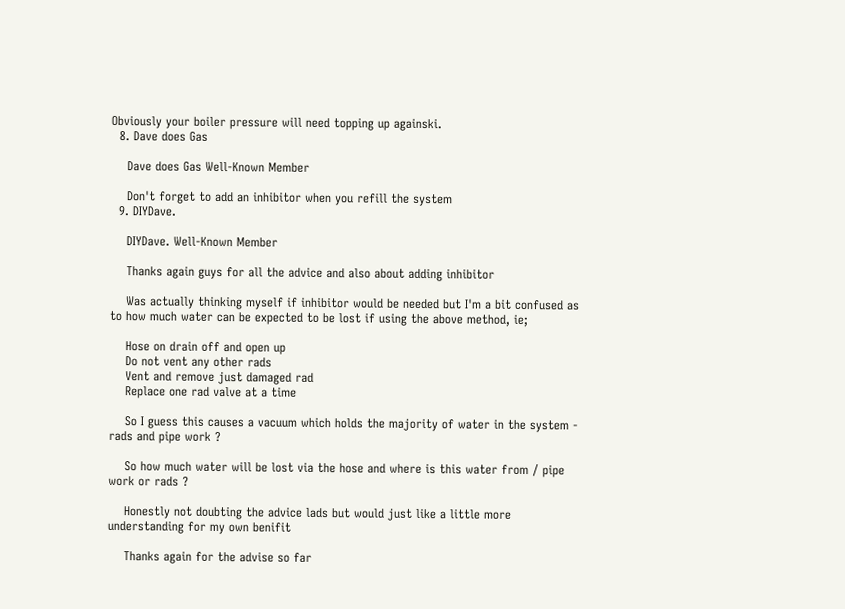Obviously your boiler pressure will need topping up againski.
  8. Dave does Gas

    Dave does Gas Well-Known Member

    Don't forget to add an inhibitor when you refill the system
  9. DIYDave.

    DIYDave. Well-Known Member

    Thanks again guys for all the advice and also about adding inhibitor

    Was actually thinking myself if inhibitor would be needed but I'm a bit confused as to how much water can be expected to be lost if using the above method, ie;

    Hose on drain off and open up
    Do not vent any other rads
    Vent and remove just damaged rad
    Replace one rad valve at a time

    So I guess this causes a vacuum which holds the majority of water in the system - rads and pipe work ?

    So how much water will be lost via the hose and where is this water from / pipe work or rads ?

    Honestly not doubting the advice lads but would just like a little more understanding for my own benifit

    Thanks again for the advise so far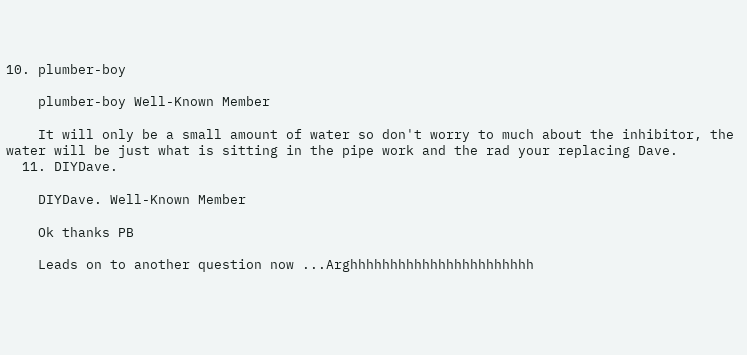10. plumber-boy

    plumber-boy Well-Known Member

    It will only be a small amount of water so don't worry to much about the inhibitor, the water will be just what is sitting in the pipe work and the rad your replacing Dave.
  11. DIYDave.

    DIYDave. Well-Known Member

    Ok thanks PB

    Leads on to another question now ...Arghhhhhhhhhhhhhhhhhhhhhhh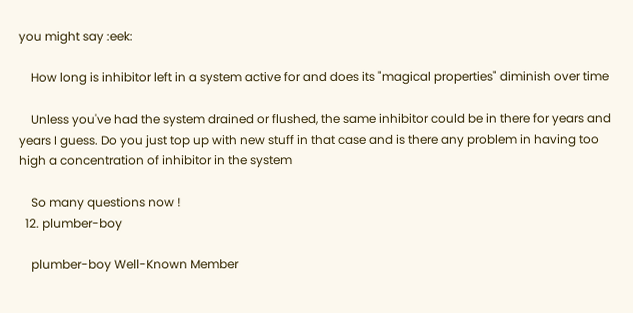you might say :eek:

    How long is inhibitor left in a system active for and does its "magical properties" diminish over time

    Unless you've had the system drained or flushed, the same inhibitor could be in there for years and years I guess. Do you just top up with new stuff in that case and is there any problem in having too high a concentration of inhibitor in the system

    So many questions now !
  12. plumber-boy

    plumber-boy Well-Known Member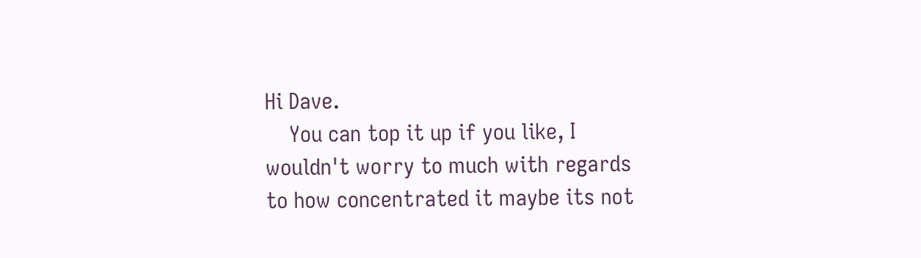Hi Dave.
    You can top it up if you like, I wouldn't worry to much with regards to how concentrated it maybe its not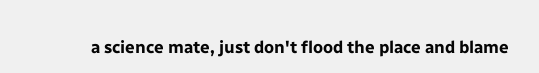a science mate, just don't flood the place and blame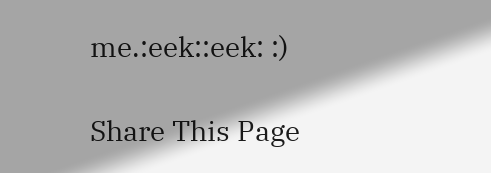me.:eek::eek: :)

Share This Page